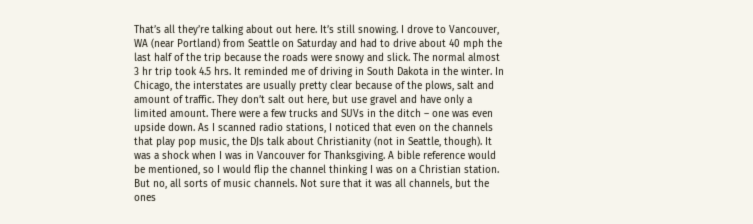That’s all they’re talking about out here. It’s still snowing. I drove to Vancouver, WA (near Portland) from Seattle on Saturday and had to drive about 40 mph the last half of the trip because the roads were snowy and slick. The normal almost 3 hr trip took 4.5 hrs. It reminded me of driving in South Dakota in the winter. In Chicago, the interstates are usually pretty clear because of the plows, salt and amount of traffic. They don’t salt out here, but use gravel and have only a limited amount. There were a few trucks and SUVs in the ditch – one was even upside down. As I scanned radio stations, I noticed that even on the channels that play pop music, the DJs talk about Christianity (not in Seattle, though). It was a shock when I was in Vancouver for Thanksgiving. A bible reference would be mentioned, so I would flip the channel thinking I was on a Christian station. But no, all sorts of music channels. Not sure that it was all channels, but the ones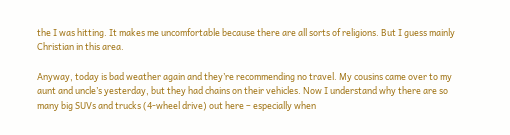the I was hitting. It makes me uncomfortable because there are all sorts of religions. But I guess mainly Christian in this area.

Anyway, today is bad weather again and they’re recommending no travel. My cousins came over to my aunt and uncle’s yesterday, but they had chains on their vehicles. Now I understand why there are so many big SUVs and trucks (4-wheel drive) out here – especially when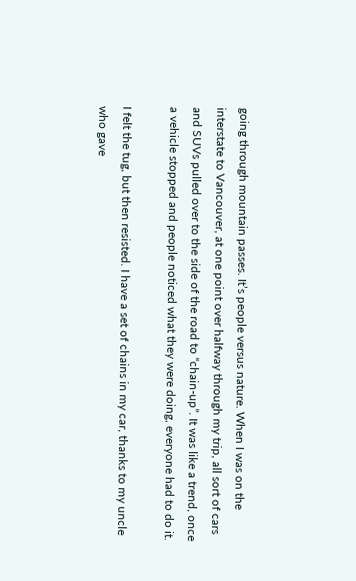going through mountain passes. It’s people versus nature. When I was on the interstate to Vancouver, at one point over halfway through my trip, all sort of cars and SUVs pulled over to the side of the road to “chain-up”. It was like a trend, once a vehicle stopped and people noticed what they were doing, everyone had to do it.

I felt the tug, but then resisted. I have a set of chains in my car, thanks to my uncle who gave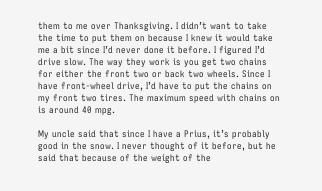them to me over Thanksgiving. I didn’t want to take the time to put them on because I knew it would take me a bit since I’d never done it before. I figured I’d drive slow. The way they work is you get two chains for either the front two or back two wheels. Since I have front-wheel drive, I’d have to put the chains on my front two tires. The maximum speed with chains on is around 40 mpg.

My uncle said that since I have a Prius, it’s probably good in the snow. I never thought of it before, but he said that because of the weight of the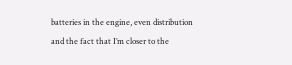batteries in the engine, even distribution and the fact that I’m closer to the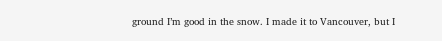ground I’m good in the snow. I made it to Vancouver, but I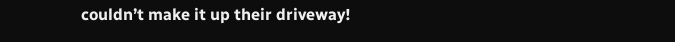couldn’t make it up their driveway!